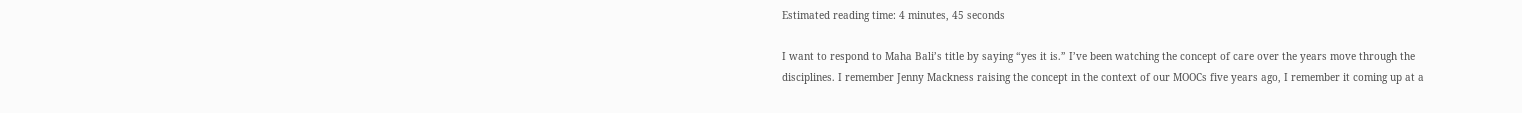Estimated reading time: 4 minutes, 45 seconds

I want to respond to Maha Bali’s title by saying “yes it is.” I’ve been watching the concept of care over the years move through the disciplines. I remember Jenny Mackness raising the concept in the context of our MOOCs five years ago, I remember it coming up at a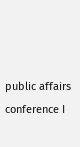public affairs conference I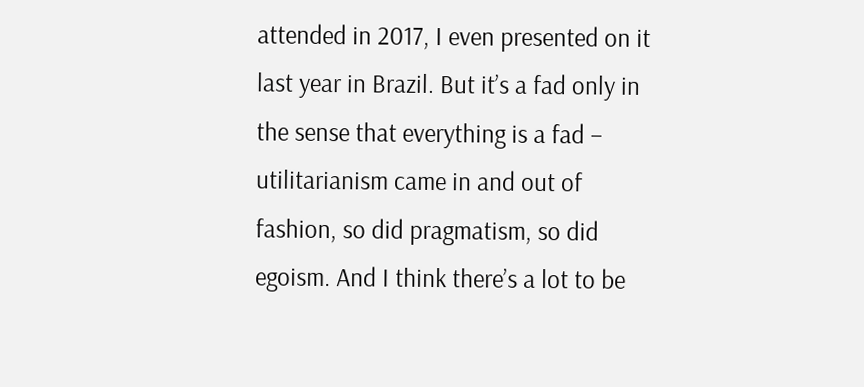attended in 2017, I even presented on it last year in Brazil. But it’s a fad only in the sense that everything is a fad – utilitarianism came in and out of fashion, so did pragmatism, so did egoism. And I think there’s a lot to be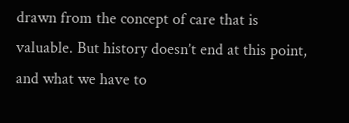drawn from the concept of care that is valuable. But history doesn’t end at this point, and what we have to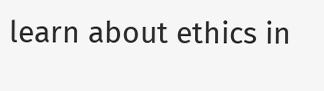learn about ethics in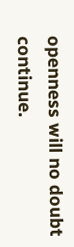openness will no doubt continue.